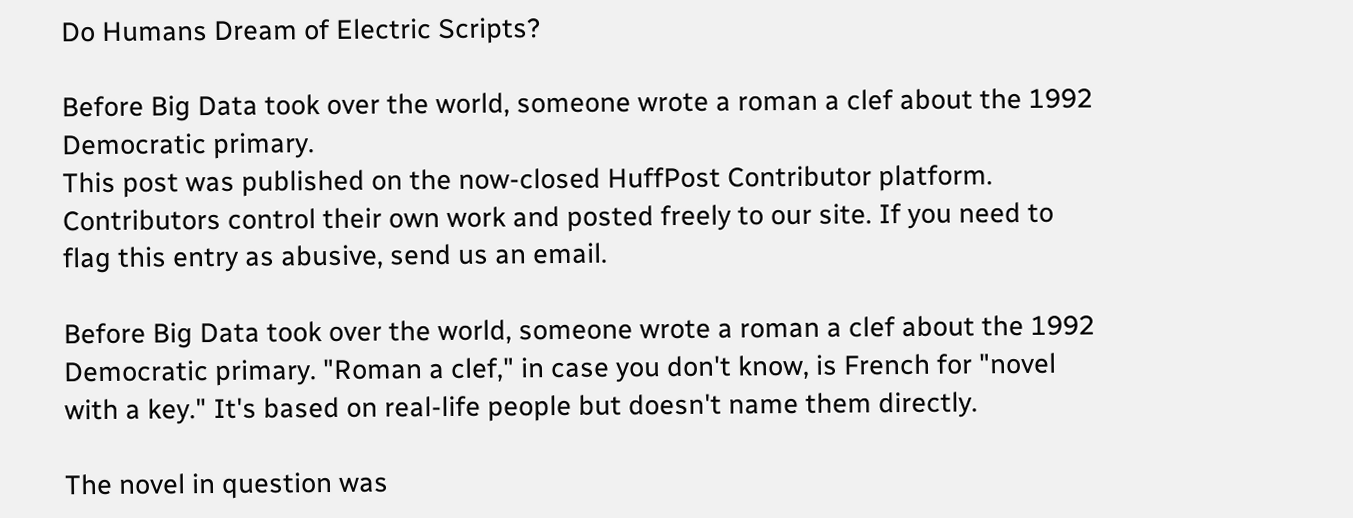Do Humans Dream of Electric Scripts?

Before Big Data took over the world, someone wrote a roman a clef about the 1992 Democratic primary.
This post was published on the now-closed HuffPost Contributor platform. Contributors control their own work and posted freely to our site. If you need to flag this entry as abusive, send us an email.

Before Big Data took over the world, someone wrote a roman a clef about the 1992 Democratic primary. "Roman a clef," in case you don't know, is French for "novel with a key." It's based on real-life people but doesn't name them directly.

The novel in question was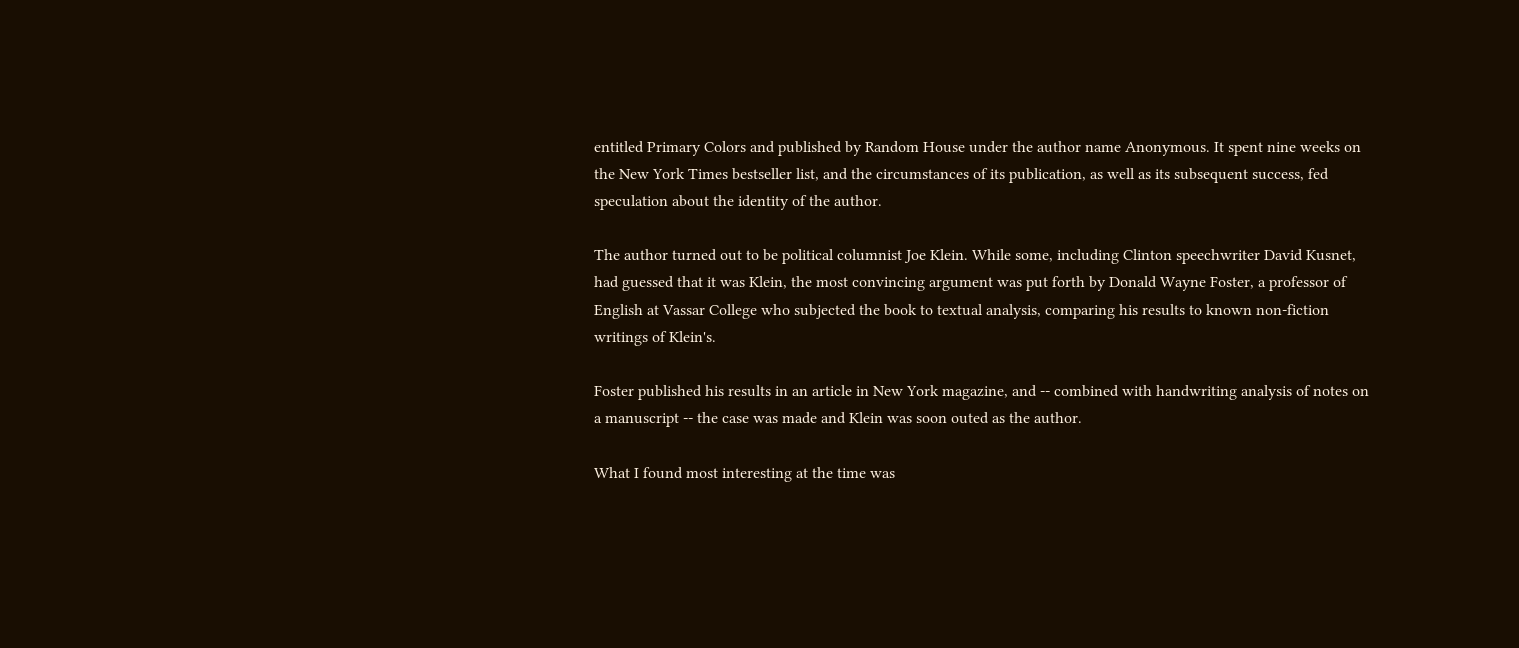entitled Primary Colors and published by Random House under the author name Anonymous. It spent nine weeks on the New York Times bestseller list, and the circumstances of its publication, as well as its subsequent success, fed speculation about the identity of the author.

The author turned out to be political columnist Joe Klein. While some, including Clinton speechwriter David Kusnet, had guessed that it was Klein, the most convincing argument was put forth by Donald Wayne Foster, a professor of English at Vassar College who subjected the book to textual analysis, comparing his results to known non-fiction writings of Klein's.

Foster published his results in an article in New York magazine, and -- combined with handwriting analysis of notes on a manuscript -- the case was made and Klein was soon outed as the author.

What I found most interesting at the time was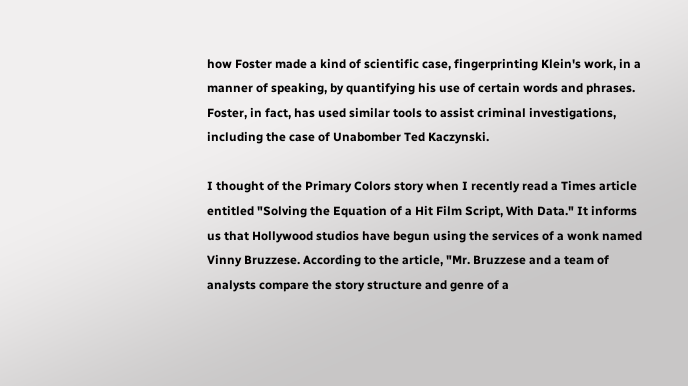how Foster made a kind of scientific case, fingerprinting Klein's work, in a manner of speaking, by quantifying his use of certain words and phrases. Foster, in fact, has used similar tools to assist criminal investigations, including the case of Unabomber Ted Kaczynski.

I thought of the Primary Colors story when I recently read a Times article entitled "Solving the Equation of a Hit Film Script, With Data." It informs us that Hollywood studios have begun using the services of a wonk named Vinny Bruzzese. According to the article, "Mr. Bruzzese and a team of analysts compare the story structure and genre of a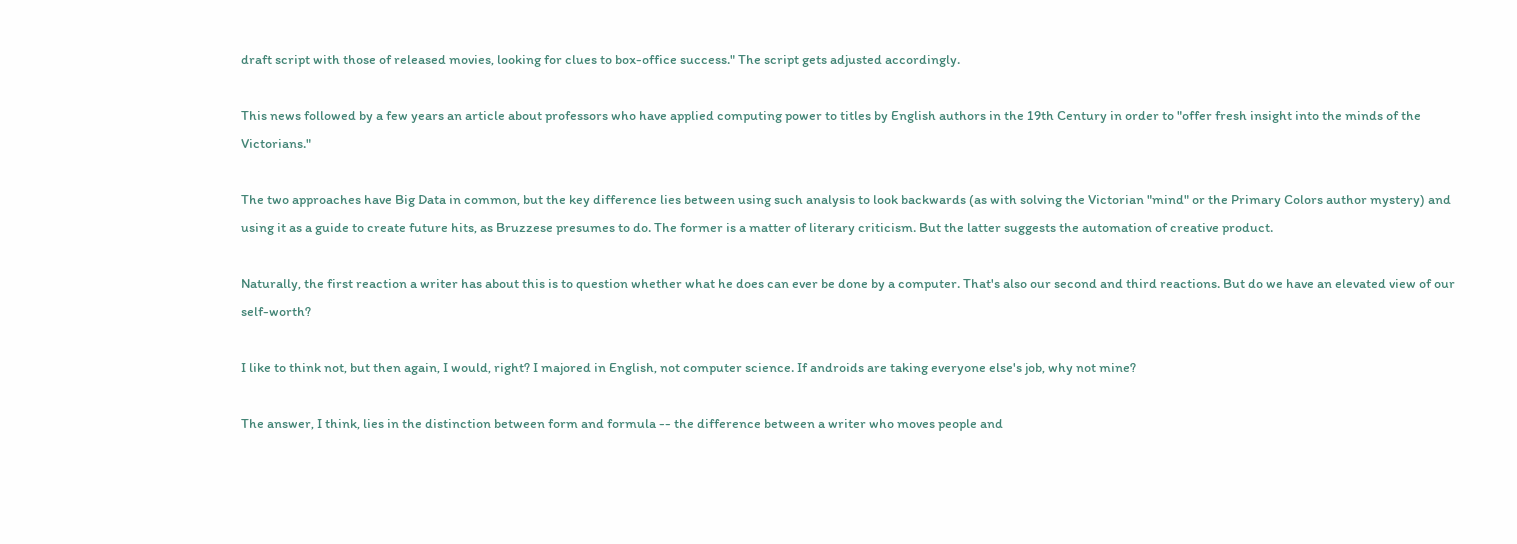draft script with those of released movies, looking for clues to box-office success." The script gets adjusted accordingly.

This news followed by a few years an article about professors who have applied computing power to titles by English authors in the 19th Century in order to "offer fresh insight into the minds of the Victorians."

The two approaches have Big Data in common, but the key difference lies between using such analysis to look backwards (as with solving the Victorian "mind" or the Primary Colors author mystery) and using it as a guide to create future hits, as Bruzzese presumes to do. The former is a matter of literary criticism. But the latter suggests the automation of creative product.

Naturally, the first reaction a writer has about this is to question whether what he does can ever be done by a computer. That's also our second and third reactions. But do we have an elevated view of our self-worth?

I like to think not, but then again, I would, right? I majored in English, not computer science. If androids are taking everyone else's job, why not mine?

The answer, I think, lies in the distinction between form and formula -- the difference between a writer who moves people and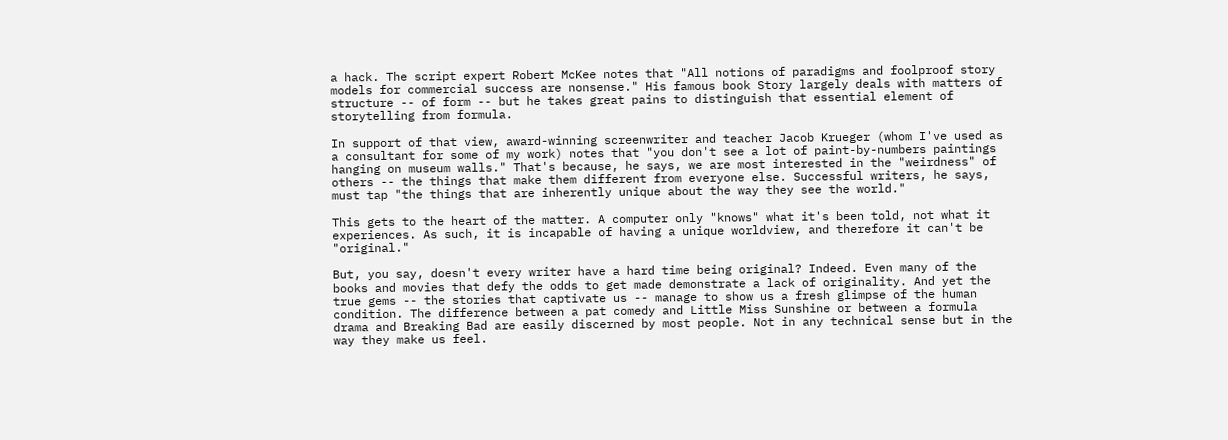a hack. The script expert Robert McKee notes that "All notions of paradigms and foolproof story models for commercial success are nonsense." His famous book Story largely deals with matters of structure -- of form -- but he takes great pains to distinguish that essential element of storytelling from formula.

In support of that view, award-winning screenwriter and teacher Jacob Krueger (whom I've used as a consultant for some of my work) notes that "you don't see a lot of paint-by-numbers paintings hanging on museum walls." That's because, he says, we are most interested in the "weirdness" of others -- the things that make them different from everyone else. Successful writers, he says, must tap "the things that are inherently unique about the way they see the world."

This gets to the heart of the matter. A computer only "knows" what it's been told, not what it experiences. As such, it is incapable of having a unique worldview, and therefore it can't be "original."

But, you say, doesn't every writer have a hard time being original? Indeed. Even many of the books and movies that defy the odds to get made demonstrate a lack of originality. And yet the true gems -- the stories that captivate us -- manage to show us a fresh glimpse of the human condition. The difference between a pat comedy and Little Miss Sunshine or between a formula drama and Breaking Bad are easily discerned by most people. Not in any technical sense but in the way they make us feel.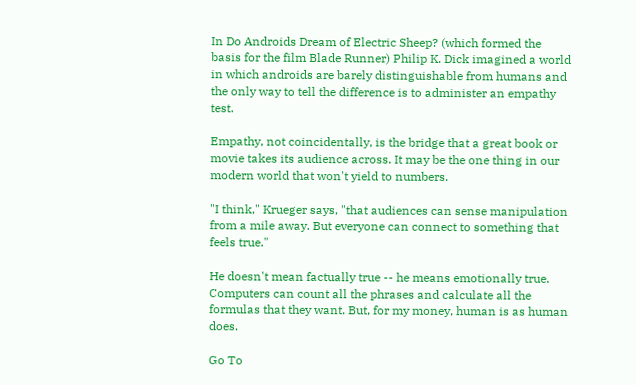In Do Androids Dream of Electric Sheep? (which formed the basis for the film Blade Runner) Philip K. Dick imagined a world in which androids are barely distinguishable from humans and the only way to tell the difference is to administer an empathy test.

Empathy, not coincidentally, is the bridge that a great book or movie takes its audience across. It may be the one thing in our modern world that won't yield to numbers.

"I think," Krueger says, "that audiences can sense manipulation from a mile away. But everyone can connect to something that feels true."

He doesn't mean factually true -- he means emotionally true. Computers can count all the phrases and calculate all the formulas that they want. But, for my money, human is as human does.

Go To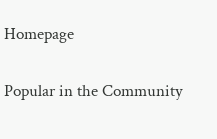Homepage

Popular in the Community